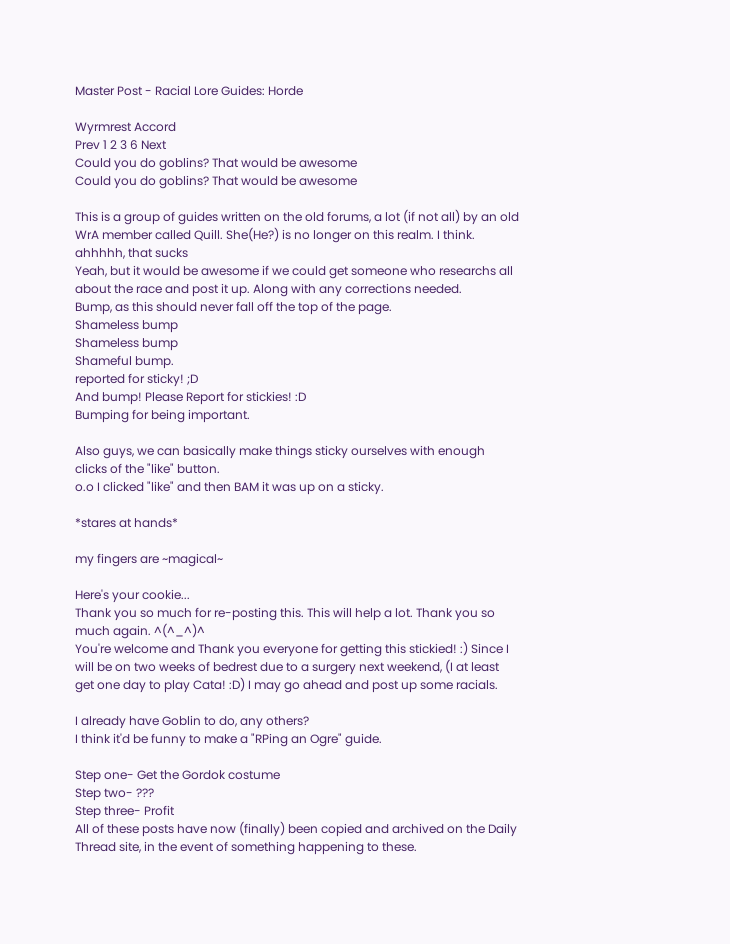Master Post - Racial Lore Guides: Horde

Wyrmrest Accord
Prev 1 2 3 6 Next
Could you do goblins? That would be awesome
Could you do goblins? That would be awesome

This is a group of guides written on the old forums, a lot (if not all) by an old WrA member called Quill. She(He?) is no longer on this realm. I think.
ahhhhh, that sucks
Yeah, but it would be awesome if we could get someone who researchs all about the race and post it up. Along with any corrections needed.
Bump, as this should never fall off the top of the page.
Shameless bump
Shameless bump
Shameful bump.
reported for sticky! ;D
And bump! Please Report for stickies! :D
Bumping for being important.

Also guys, we can basically make things sticky ourselves with enough clicks of the "like" button.
o.o I clicked "like" and then BAM it was up on a sticky.

*stares at hands*

my fingers are ~magical~

Here's your cookie...
Thank you so much for re-posting this. This will help a lot. Thank you so much again. ^(^_^)^
You're welcome and Thank you everyone for getting this stickied! :) Since I will be on two weeks of bedrest due to a surgery next weekend, (I at least get one day to play Cata! :D) I may go ahead and post up some racials.

I already have Goblin to do, any others?
I think it'd be funny to make a "RPing an Ogre" guide.

Step one- Get the Gordok costume
Step two- ???
Step three- Profit
All of these posts have now (finally) been copied and archived on the Daily Thread site, in the event of something happening to these.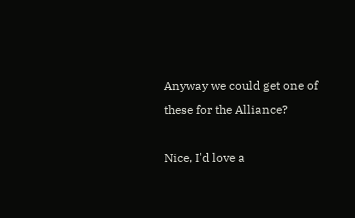Anyway we could get one of these for the Alliance?

Nice, I'd love a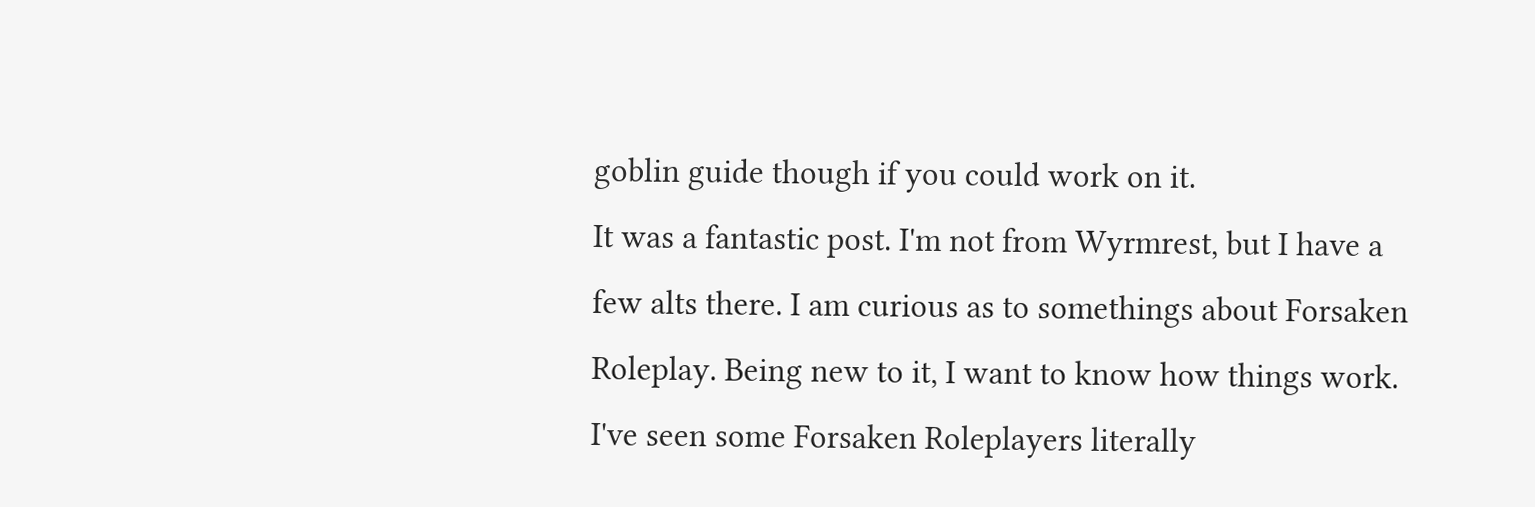goblin guide though if you could work on it.
It was a fantastic post. I'm not from Wyrmrest, but I have a few alts there. I am curious as to somethings about Forsaken Roleplay. Being new to it, I want to know how things work. I've seen some Forsaken Roleplayers literally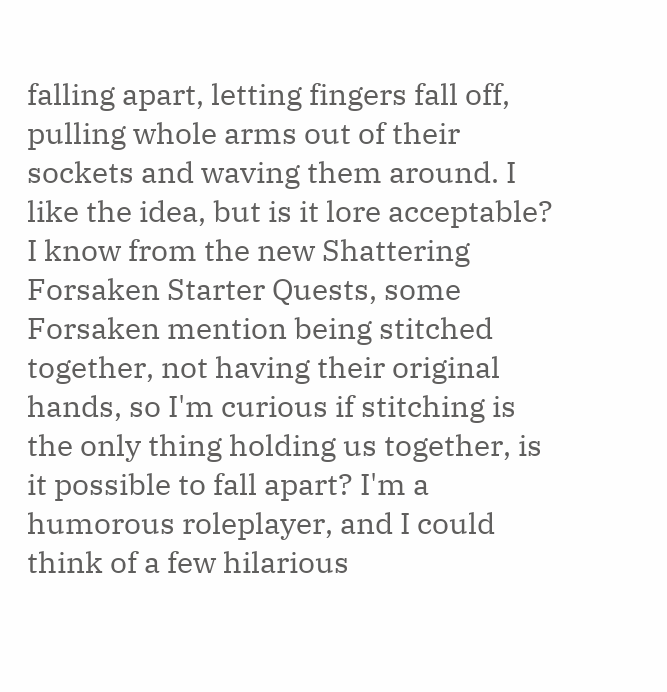falling apart, letting fingers fall off, pulling whole arms out of their sockets and waving them around. I like the idea, but is it lore acceptable? I know from the new Shattering Forsaken Starter Quests, some Forsaken mention being stitched together, not having their original hands, so I'm curious if stitching is the only thing holding us together, is it possible to fall apart? I'm a humorous roleplayer, and I could think of a few hilarious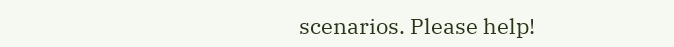scenarios. Please help!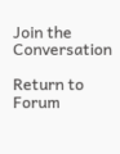Join the Conversation

Return to Forum